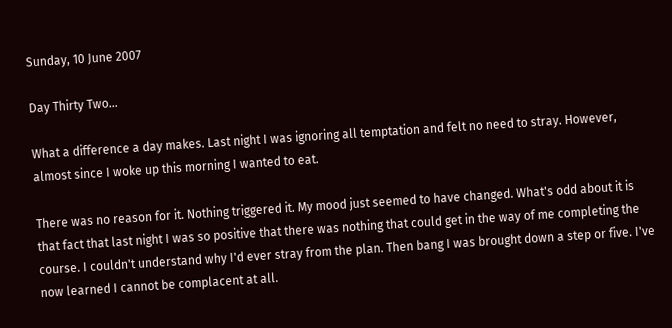Sunday, 10 June 2007

Day Thirty Two...

What a difference a day makes. Last night I was ignoring all temptation and felt no need to stray. However, almost since I woke up this morning I wanted to eat.

There was no reason for it. Nothing triggered it. My mood just seemed to have changed. What's odd about it is that fact that last night I was so positive that there was nothing that could get in the way of me completing the course. I couldn't understand why I'd ever stray from the plan. Then bang I was brought down a step or five. I've now learned I cannot be complacent at all.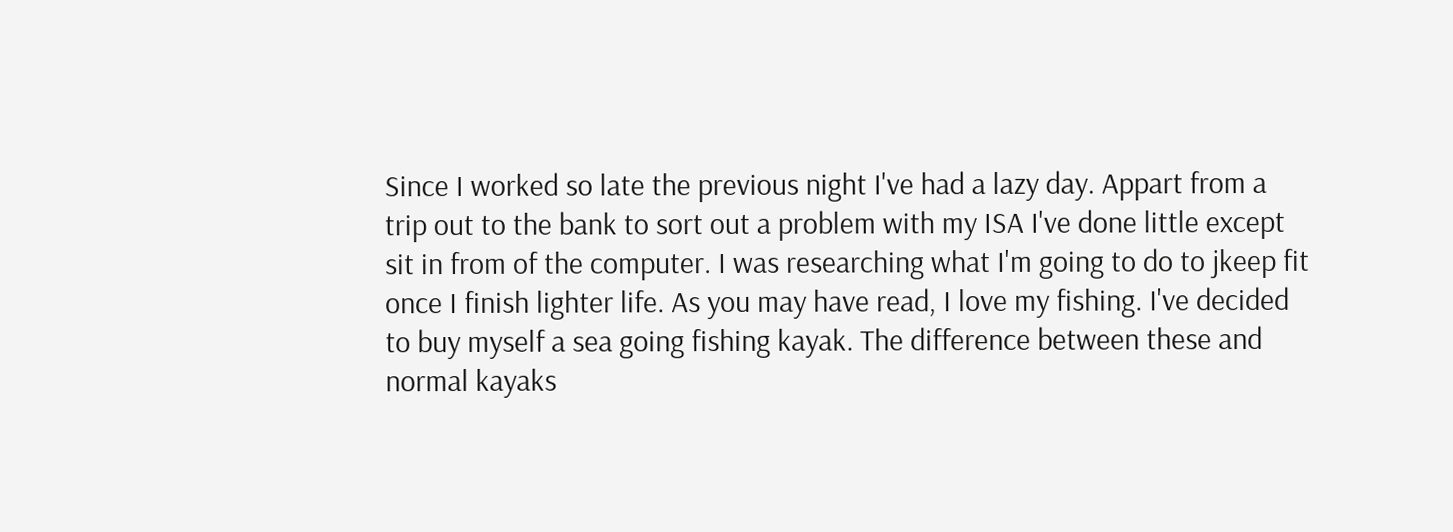Since I worked so late the previous night I've had a lazy day. Appart from a trip out to the bank to sort out a problem with my ISA I've done little except sit in from of the computer. I was researching what I'm going to do to jkeep fit once I finish lighter life. As you may have read, I love my fishing. I've decided to buy myself a sea going fishing kayak. The difference between these and normal kayaks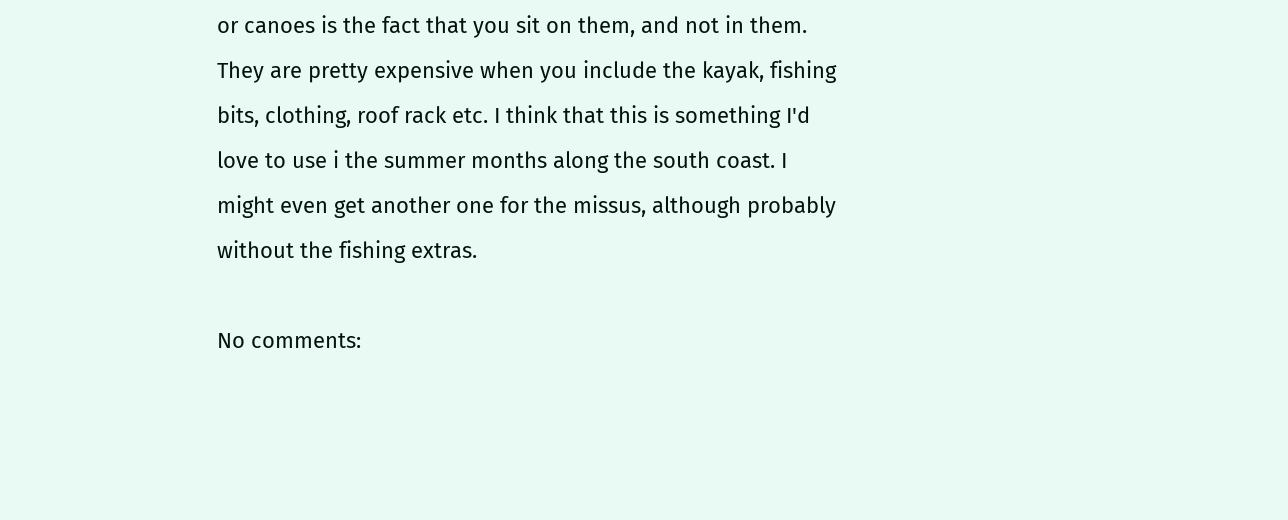or canoes is the fact that you sit on them, and not in them. They are pretty expensive when you include the kayak, fishing bits, clothing, roof rack etc. I think that this is something I'd love to use i the summer months along the south coast. I might even get another one for the missus, although probably without the fishing extras.

No comments: